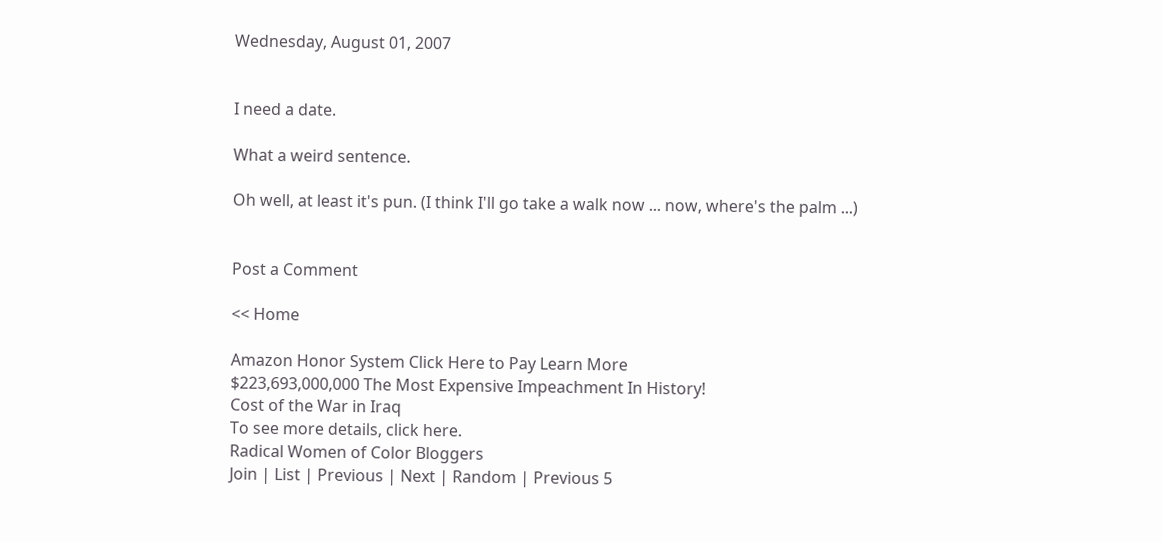Wednesday, August 01, 2007


I need a date.

What a weird sentence.

Oh well, at least it's pun. (I think I'll go take a walk now ... now, where's the palm ...)


Post a Comment

<< Home

Amazon Honor System Click Here to Pay Learn More
$223,693,000,000 The Most Expensive Impeachment In History!
Cost of the War in Iraq
To see more details, click here.
Radical Women of Color Bloggers
Join | List | Previous | Next | Random | Previous 5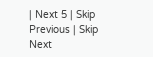| Next 5 | Skip Previous | Skip Next